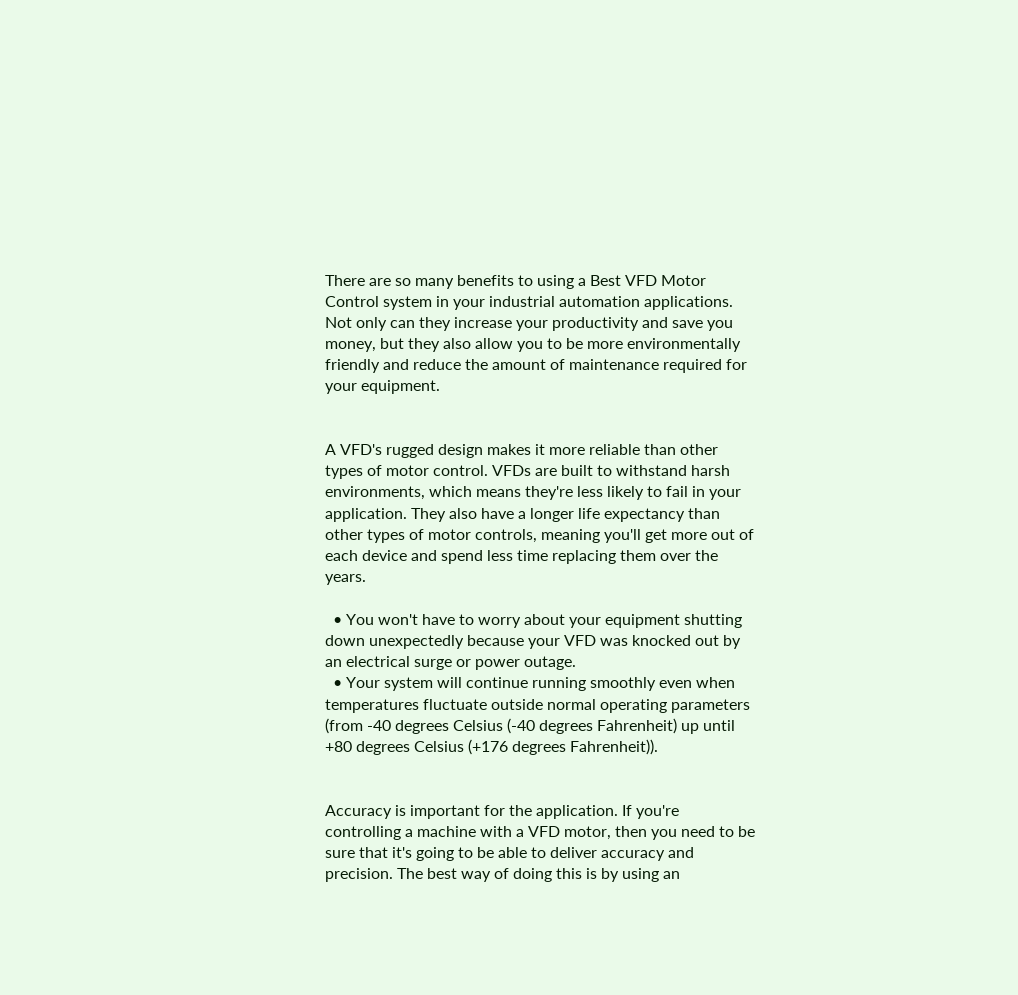There are so many benefits to using a Best VFD Motor Control system in your industrial automation applications. Not only can they increase your productivity and save you money, but they also allow you to be more environmentally friendly and reduce the amount of maintenance required for your equipment.


A VFD's rugged design makes it more reliable than other types of motor control. VFDs are built to withstand harsh environments, which means they're less likely to fail in your application. They also have a longer life expectancy than other types of motor controls, meaning you'll get more out of each device and spend less time replacing them over the years.

  • You won't have to worry about your equipment shutting down unexpectedly because your VFD was knocked out by an electrical surge or power outage.
  • Your system will continue running smoothly even when temperatures fluctuate outside normal operating parameters (from -40 degrees Celsius (-40 degrees Fahrenheit) up until +80 degrees Celsius (+176 degrees Fahrenheit)).


Accuracy is important for the application. If you're controlling a machine with a VFD motor, then you need to be sure that it's going to be able to deliver accuracy and precision. The best way of doing this is by using an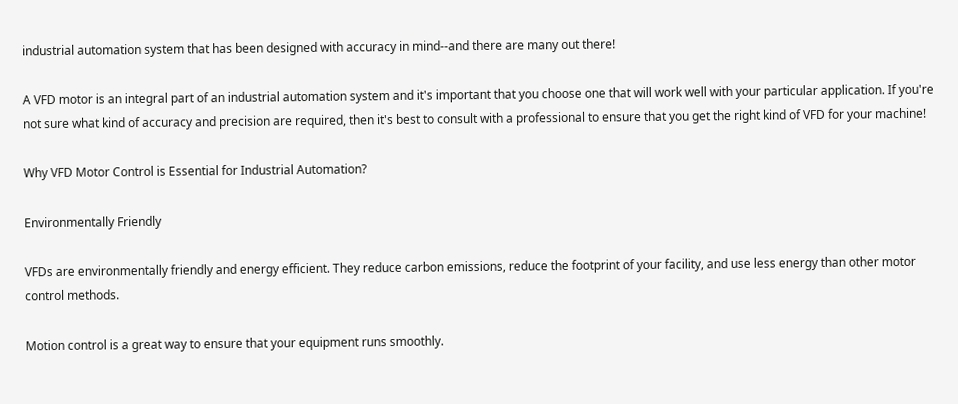industrial automation system that has been designed with accuracy in mind--and there are many out there!

A VFD motor is an integral part of an industrial automation system and it's important that you choose one that will work well with your particular application. If you're not sure what kind of accuracy and precision are required, then it's best to consult with a professional to ensure that you get the right kind of VFD for your machine!

Why VFD Motor Control is Essential for Industrial Automation?

Environmentally Friendly

VFDs are environmentally friendly and energy efficient. They reduce carbon emissions, reduce the footprint of your facility, and use less energy than other motor control methods.

Motion control is a great way to ensure that your equipment runs smoothly.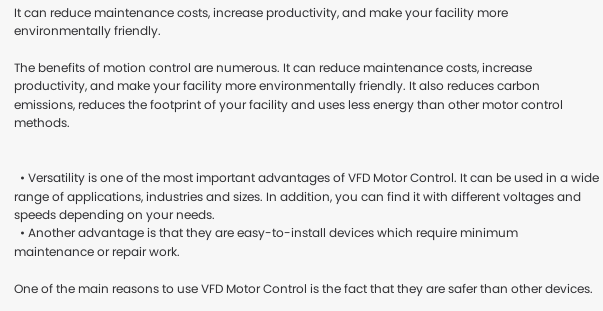It can reduce maintenance costs, increase productivity, and make your facility more environmentally friendly.

The benefits of motion control are numerous. It can reduce maintenance costs, increase productivity, and make your facility more environmentally friendly. It also reduces carbon emissions, reduces the footprint of your facility and uses less energy than other motor control methods.


  • Versatility is one of the most important advantages of VFD Motor Control. It can be used in a wide range of applications, industries and sizes. In addition, you can find it with different voltages and speeds depending on your needs.
  • Another advantage is that they are easy-to-install devices which require minimum maintenance or repair work.

One of the main reasons to use VFD Motor Control is the fact that they are safer than other devices.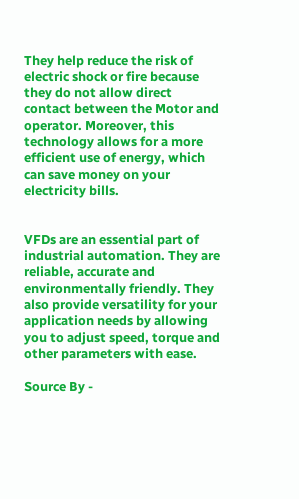They help reduce the risk of electric shock or fire because they do not allow direct contact between the Motor and operator. Moreover, this technology allows for a more efficient use of energy, which can save money on your electricity bills.


VFDs are an essential part of industrial automation. They are reliable, accurate and environmentally friendly. They also provide versatility for your application needs by allowing you to adjust speed, torque and other parameters with ease.

Source By -